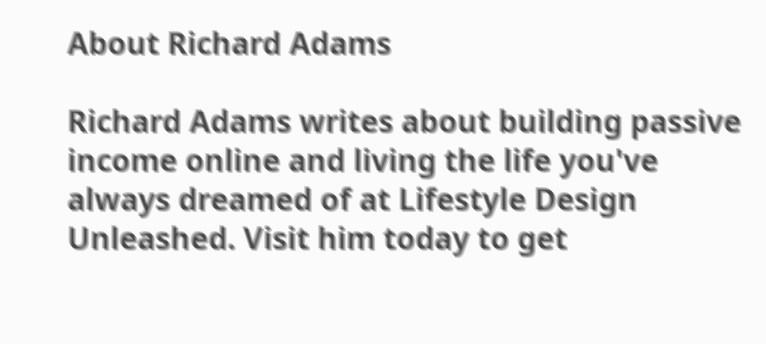About Richard Adams

Richard Adams writes about building passive income online and living the life you've always dreamed of at Lifestyle Design Unleashed. Visit him today to get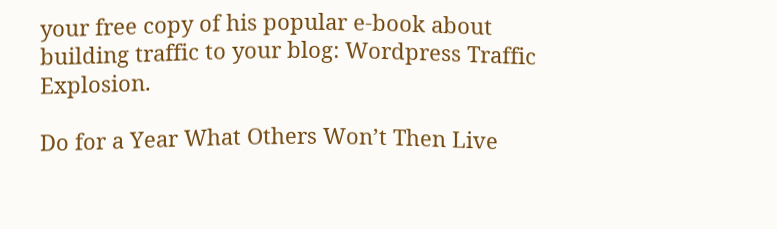your free copy of his popular e-book about building traffic to your blog: Wordpress Traffic Explosion.

Do for a Year What Others Won’t Then Live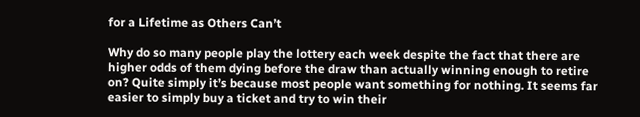for a Lifetime as Others Can’t

Why do so many people play the lottery each week despite the fact that there are higher odds of them dying before the draw than actually winning enough to retire on? Quite simply it’s because most people want something for nothing. It seems far easier to simply buy a ticket and try to win their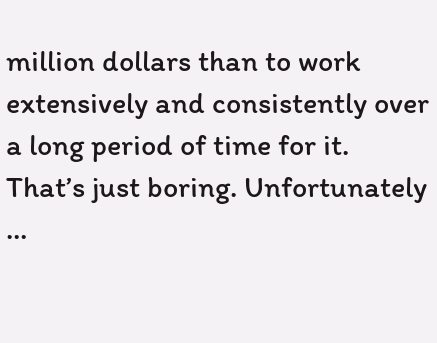million dollars than to work extensively and consistently over a long period of time for it. That’s just boring. Unfortunately …